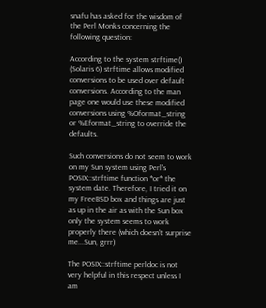snafu has asked for the wisdom of the Perl Monks concerning the following question:

According to the system strftime() (Solaris 6) strftime allows modified conversions to be used over default conversions. According to the man page one would use these modified conversions using %Oformat_string or %Eformat_string to override the defaults.

Such conversions do not seem to work on my Sun system using Perl's POSIX::strftime function *or* the system date. Therefore, I tried it on my FreeBSD box and things are just as up in the air as with the Sun box only the system seems to work properly there (which doesn't surprise me...Sun, grrr)

The POSIX::strftime perldoc is not very helpful in this respect unless I am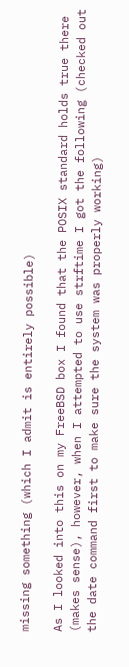missing something (which I admit is entirely possible)

As I looked into this on my FreeBSD box I found that the POSIX standard holds true there (makes sense), however, when I attempted to use strftime I got the following (checked out the date command first to make sure the system was properly working)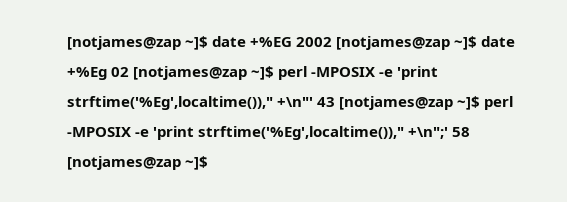[notjames@zap ~]$ date +%EG 2002 [notjames@zap ~]$ date +%Eg 02 [notjames@zap ~]$ perl -MPOSIX -e 'print strftime('%Eg',localtime())," +\n"' 43 [notjames@zap ~]$ perl -MPOSIX -e 'print strftime('%Eg',localtime())," +\n";' 58 [notjames@zap ~]$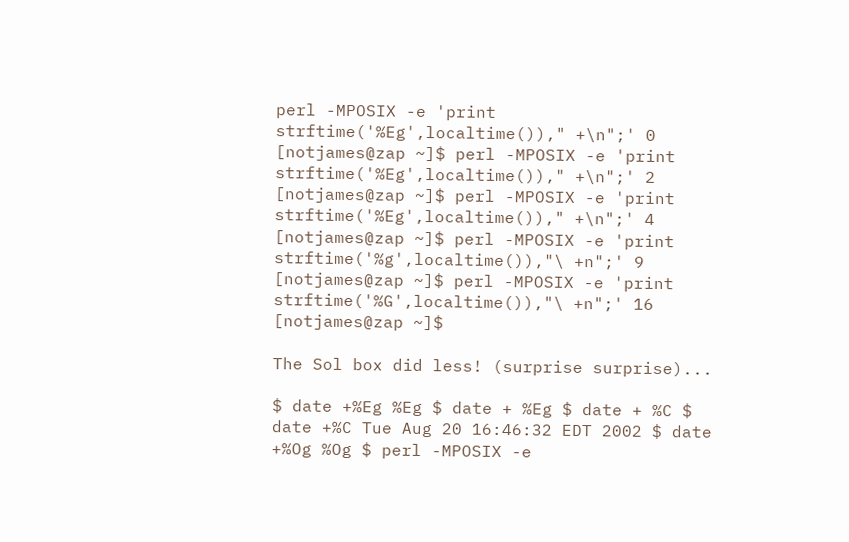perl -MPOSIX -e 'print strftime('%Eg',localtime())," +\n";' 0 [notjames@zap ~]$ perl -MPOSIX -e 'print strftime('%Eg',localtime())," +\n";' 2 [notjames@zap ~]$ perl -MPOSIX -e 'print strftime('%Eg',localtime())," +\n";' 4 [notjames@zap ~]$ perl -MPOSIX -e 'print strftime('%g',localtime()),"\ +n";' 9 [notjames@zap ~]$ perl -MPOSIX -e 'print strftime('%G',localtime()),"\ +n";' 16 [notjames@zap ~]$

The Sol box did less! (surprise surprise)...

$ date +%Eg %Eg $ date + %Eg $ date + %C $ date +%C Tue Aug 20 16:46:32 EDT 2002 $ date +%Og %Og $ perl -MPOSIX -e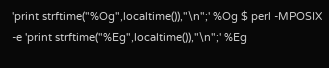'print strftime("%Og",localtime()),"\n";' %Og $ perl -MPOSIX -e 'print strftime("%Eg",localtime()),"\n";' %Eg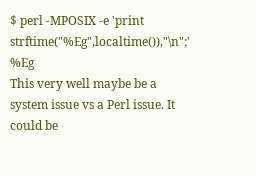$ perl -MPOSIX -e 'print strftime("%Eg",localtime()),"\n";' %Eg
This very well maybe be a system issue vs a Perl issue. It could be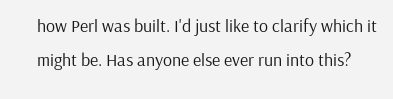how Perl was built. I'd just like to clarify which it might be. Has anyone else ever run into this?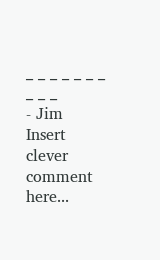_ _ _ _ _ _ _ _ _ _
- Jim
Insert clever comment here...